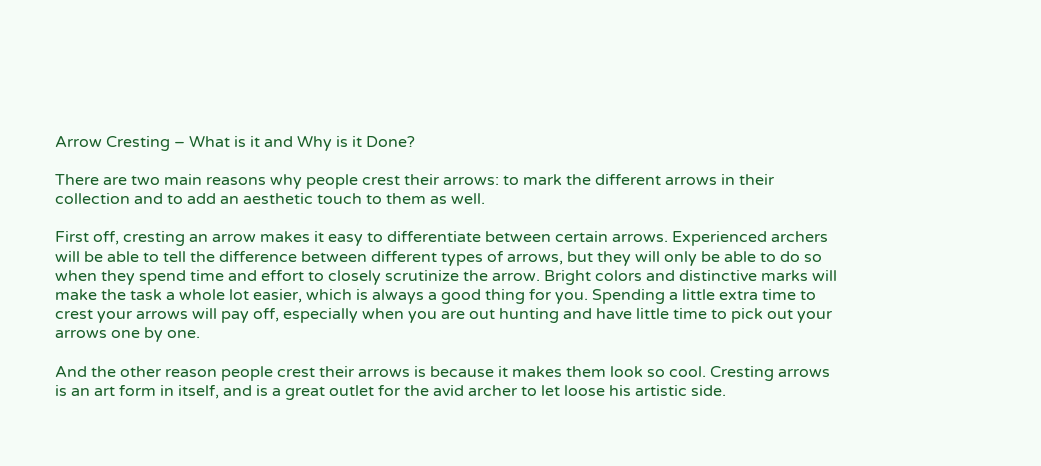Arrow Cresting – What is it and Why is it Done?

There are two main reasons why people crest their arrows: to mark the different arrows in their collection and to add an aesthetic touch to them as well.

First off, cresting an arrow makes it easy to differentiate between certain arrows. Experienced archers will be able to tell the difference between different types of arrows, but they will only be able to do so when they spend time and effort to closely scrutinize the arrow. Bright colors and distinctive marks will make the task a whole lot easier, which is always a good thing for you. Spending a little extra time to crest your arrows will pay off, especially when you are out hunting and have little time to pick out your arrows one by one.

And the other reason people crest their arrows is because it makes them look so cool. Cresting arrows is an art form in itself, and is a great outlet for the avid archer to let loose his artistic side.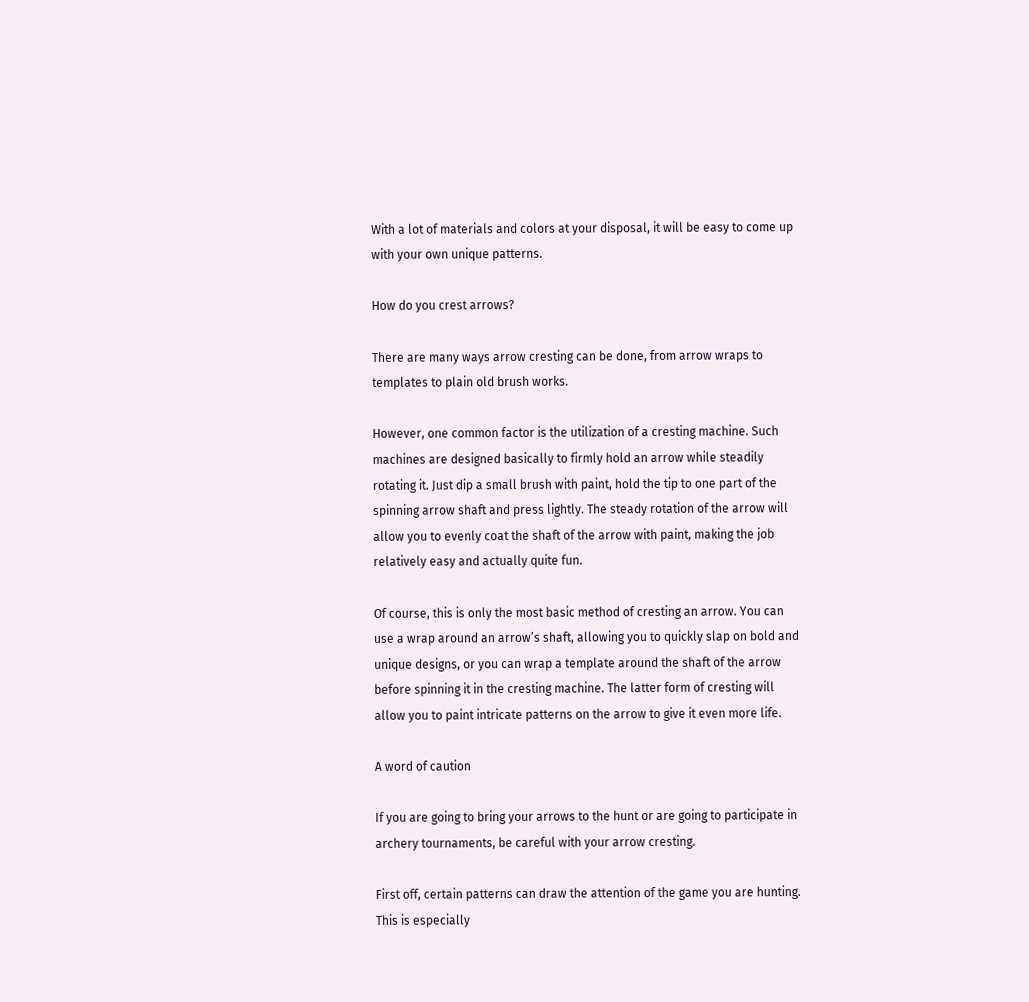With a lot of materials and colors at your disposal, it will be easy to come up with your own unique patterns.

How do you crest arrows?

There are many ways arrow cresting can be done, from arrow wraps to templates to plain old brush works.

However, one common factor is the utilization of a cresting machine. Such machines are designed basically to firmly hold an arrow while steadily rotating it. Just dip a small brush with paint, hold the tip to one part of the spinning arrow shaft and press lightly. The steady rotation of the arrow will allow you to evenly coat the shaft of the arrow with paint, making the job relatively easy and actually quite fun.

Of course, this is only the most basic method of cresting an arrow. You can use a wrap around an arrow’s shaft, allowing you to quickly slap on bold and unique designs, or you can wrap a template around the shaft of the arrow before spinning it in the cresting machine. The latter form of cresting will allow you to paint intricate patterns on the arrow to give it even more life.

A word of caution

If you are going to bring your arrows to the hunt or are going to participate in archery tournaments, be careful with your arrow cresting.

First off, certain patterns can draw the attention of the game you are hunting. This is especially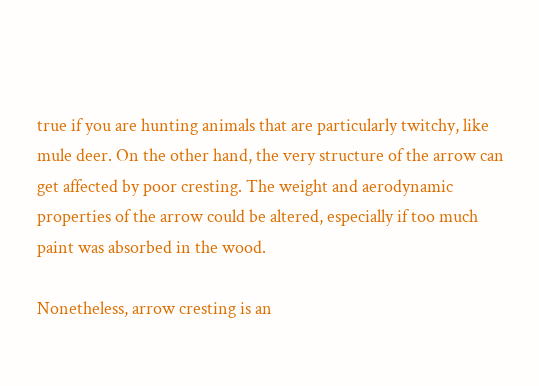true if you are hunting animals that are particularly twitchy, like mule deer. On the other hand, the very structure of the arrow can get affected by poor cresting. The weight and aerodynamic properties of the arrow could be altered, especially if too much paint was absorbed in the wood.

Nonetheless, arrow cresting is an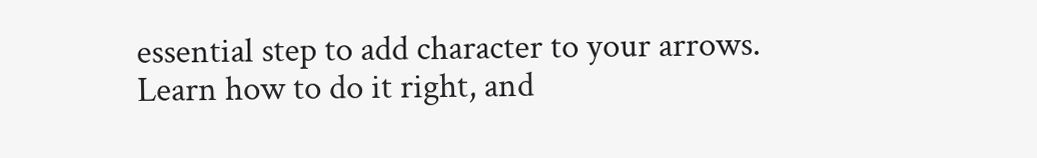essential step to add character to your arrows. Learn how to do it right, and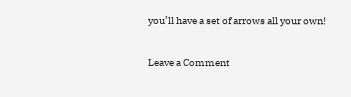you’ll have a set of arrows all your own!

Leave a Comment